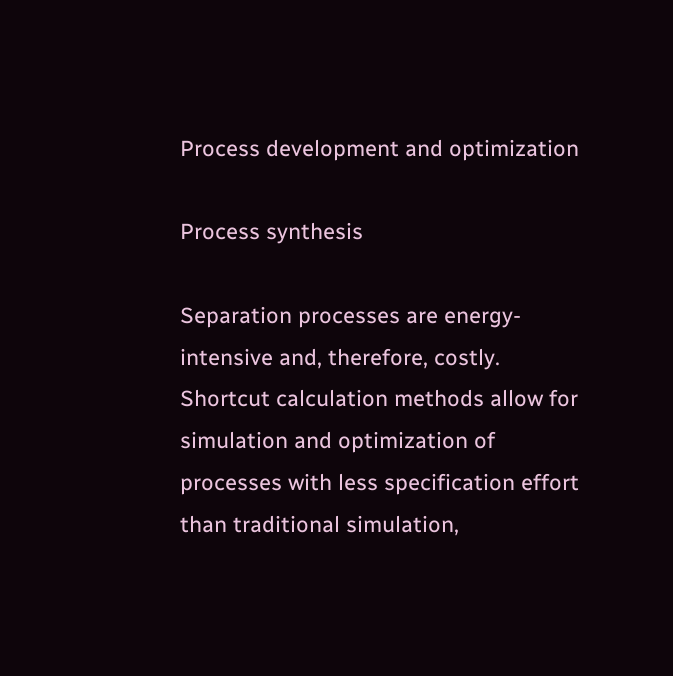Process development and optimization

Process synthesis

Separation processes are energy-intensive and, therefore, costly. Shortcut calculation methods allow for simulation and optimization of processes with less specification effort than traditional simulation,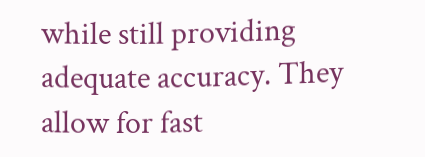while still providing adequate accuracy. They allow for fast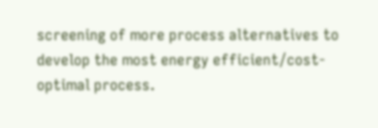screening of more process alternatives to develop the most energy efficient/cost-optimal process.